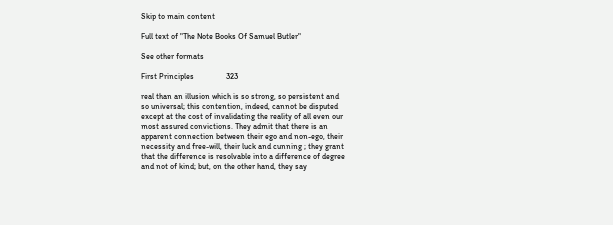Skip to main content

Full text of "The Note Books Of Samuel Butler"

See other formats

First Principles                323

real than an illusion which is so strong, so persistent and
so universal; this contention, indeed, cannot be disputed
except at the cost of invalidating the reality of all even our
most assured convictions. They admit that there is an
apparent connection between their ego and non-ego, their
necessity and free-will, their luck and cunning ; they grant
that the difference is resolvable into a difference of degree
and not of kind; but, on the other hand, they say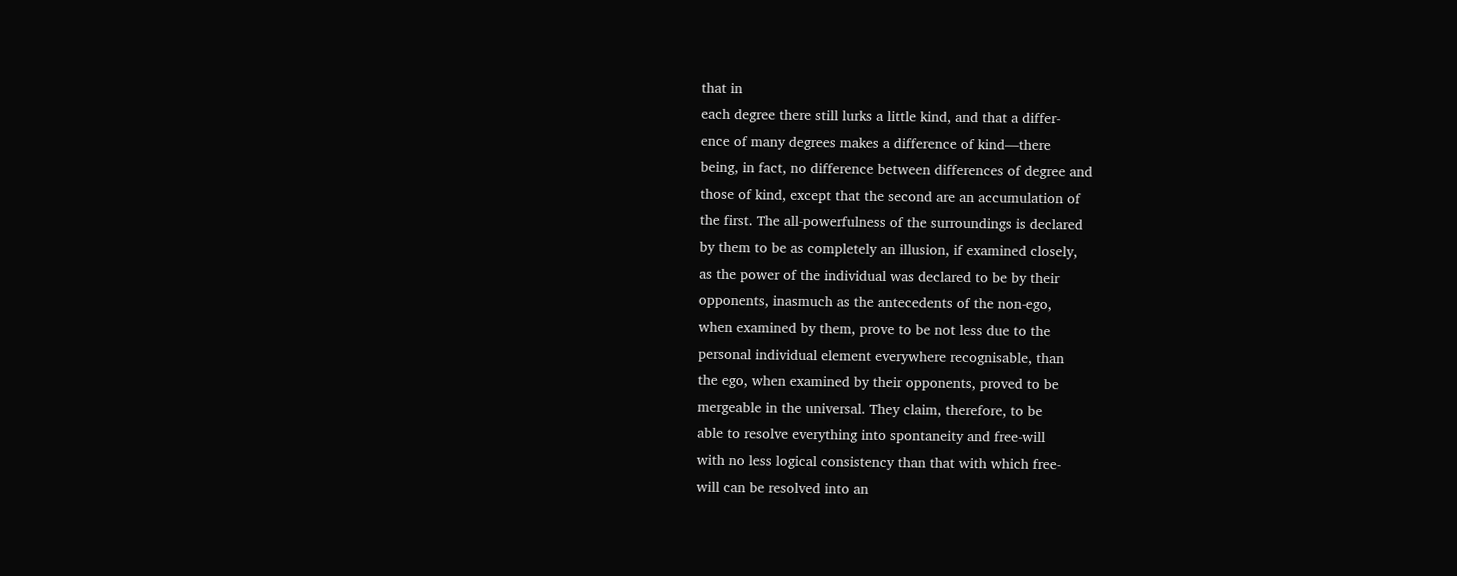that in
each degree there still lurks a little kind, and that a differ-
ence of many degrees makes a difference of kind—there
being, in fact, no difference between differences of degree and
those of kind, except that the second are an accumulation of
the first. The all-powerfulness of the surroundings is declared
by them to be as completely an illusion, if examined closely,
as the power of the individual was declared to be by their
opponents, inasmuch as the antecedents of the non-ego,
when examined by them, prove to be not less due to the
personal individual element everywhere recognisable, than
the ego, when examined by their opponents, proved to be
mergeable in the universal. They claim, therefore, to be
able to resolve everything into spontaneity and free-will
with no less logical consistency than that with which free-
will can be resolved into an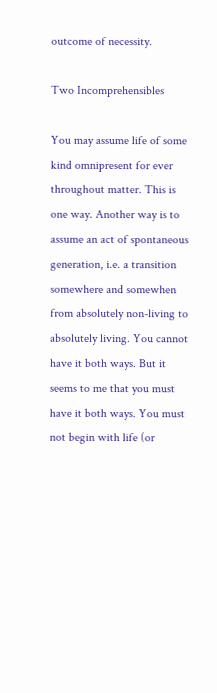outcome of necessity.

Two Incomprehensibles

You may assume life of some kind omnipresent for ever
throughout matter. This is one way. Another way is to
assume an act of spontaneous generation, i.e. a transition
somewhere and somewhen from absolutely non-living to
absolutely living. You cannot have it both ways. But it
seems to me that you must have it both ways. You must
not begin with life (or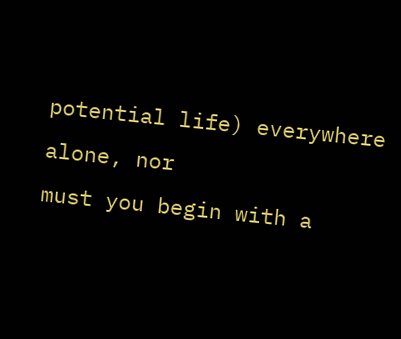potential life) everywhere alone, nor
must you begin with a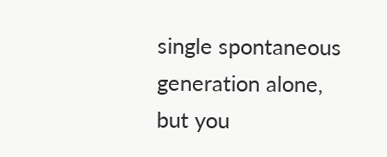single spontaneous generation alone,
but you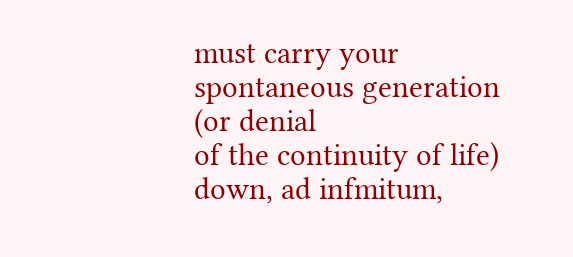must carry your spontaneous generation (or denial
of the continuity of life) down, ad infmitum,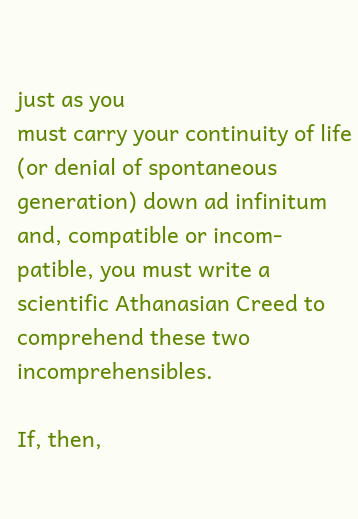just as you
must carry your continuity of life (or denial of spontaneous
generation) down ad infinitum and, compatible or incom-
patible, you must write a scientific Athanasian Creed to
comprehend these two incomprehensibles.

If, then,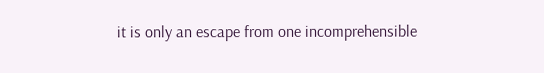it is only an escape from one incomprehensible